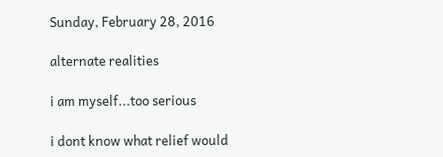Sunday, February 28, 2016

alternate realities

i am myself...too serious

i dont know what relief would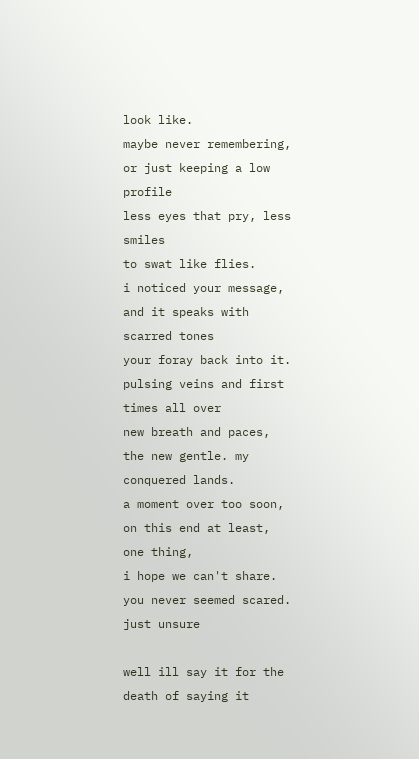look like.
maybe never remembering, or just keeping a low profile
less eyes that pry, less smiles
to swat like flies.
i noticed your message, and it speaks with scarred tones
your foray back into it. pulsing veins and first times all over
new breath and paces, the new gentle. my conquered lands.
a moment over too soon, on this end at least, one thing,
i hope we can't share. you never seemed scared. just unsure

well ill say it for the death of saying it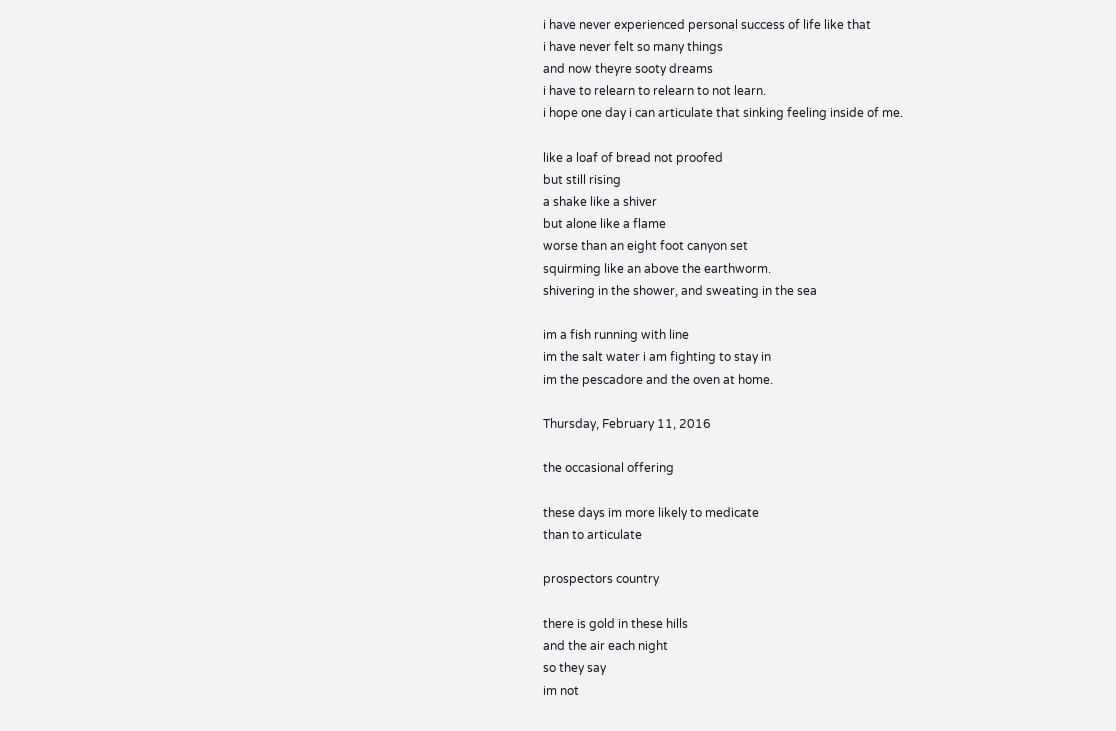i have never experienced personal success of life like that
i have never felt so many things
and now theyre sooty dreams
i have to relearn to relearn to not learn.
i hope one day i can articulate that sinking feeling inside of me.

like a loaf of bread not proofed
but still rising
a shake like a shiver
but alone like a flame
worse than an eight foot canyon set
squirming like an above the earthworm.
shivering in the shower, and sweating in the sea

im a fish running with line
im the salt water i am fighting to stay in
im the pescadore and the oven at home.

Thursday, February 11, 2016

the occasional offering

these days im more likely to medicate
than to articulate

prospectors country

there is gold in these hills
and the air each night
so they say
im not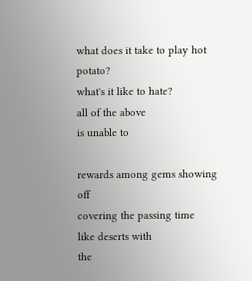what does it take to play hot potato?
what's it like to hate?
all of the above
is unable to

rewards among gems showing off
covering the passing time
like deserts with
the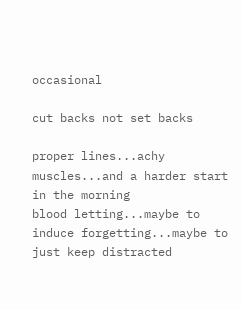occasional

cut backs not set backs

proper lines...achy muscles...and a harder start in the morning
blood letting...maybe to induce forgetting...maybe to just keep distracted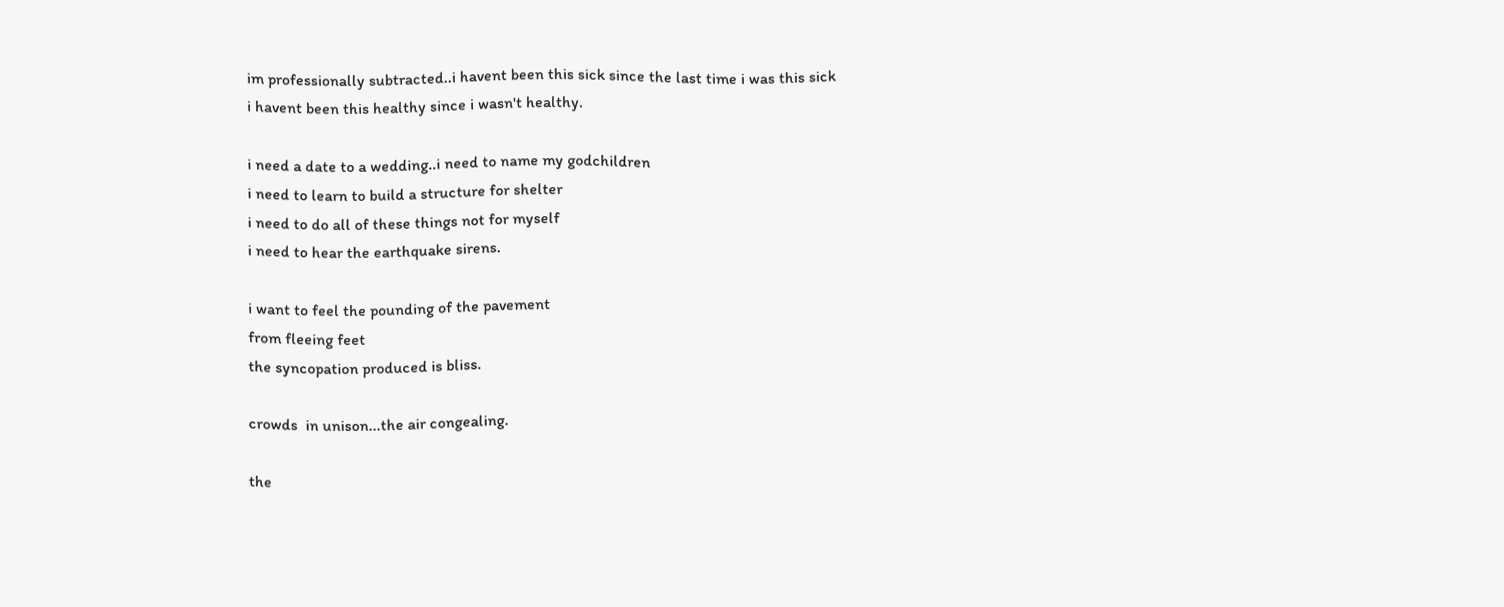im professionally subtracted..i havent been this sick since the last time i was this sick
i havent been this healthy since i wasn't healthy.

i need a date to a wedding..i need to name my godchildren
i need to learn to build a structure for shelter
i need to do all of these things not for myself
i need to hear the earthquake sirens.

i want to feel the pounding of the pavement
from fleeing feet
the syncopation produced is bliss.

crowds  in unison...the air congealing.

the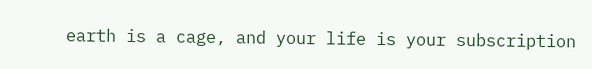earth is a cage, and your life is your subscription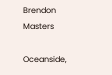Brendon Masters

Oceanside,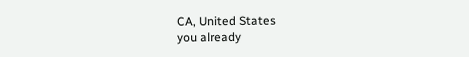CA, United States
you already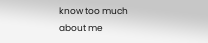know too much about me